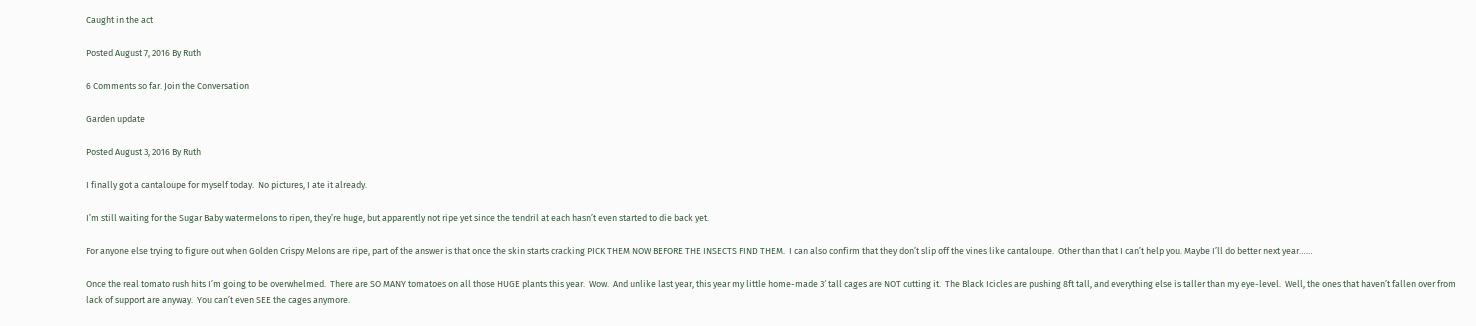Caught in the act

Posted August 7, 2016 By Ruth

6 Comments so far. Join the Conversation

Garden update

Posted August 3, 2016 By Ruth

I finally got a cantaloupe for myself today.  No pictures, I ate it already.

I’m still waiting for the Sugar Baby watermelons to ripen, they’re huge, but apparently not ripe yet since the tendril at each hasn’t even started to die back yet.

For anyone else trying to figure out when Golden Crispy Melons are ripe, part of the answer is that once the skin starts cracking PICK THEM NOW BEFORE THE INSECTS FIND THEM.  I can also confirm that they don’t slip off the vines like cantaloupe.  Other than that I can’t help you. Maybe I’ll do better next year……

Once the real tomato rush hits I’m going to be overwhelmed.  There are SO MANY tomatoes on all those HUGE plants this year.  Wow.  And unlike last year, this year my little home-made 3′ tall cages are NOT cutting it.  The Black Icicles are pushing 8ft tall, and everything else is taller than my eye-level.  Well, the ones that haven’t fallen over from lack of support are anyway.  You can’t even SEE the cages anymore.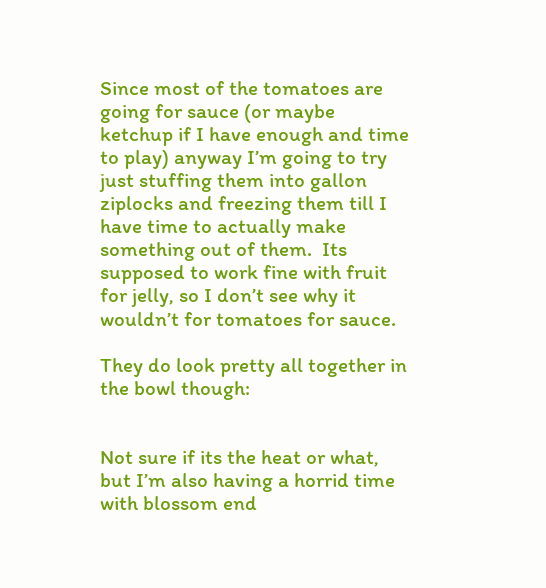Since most of the tomatoes are going for sauce (or maybe ketchup if I have enough and time to play) anyway I’m going to try just stuffing them into gallon ziplocks and freezing them till I have time to actually make something out of them.  Its supposed to work fine with fruit for jelly, so I don’t see why it wouldn’t for tomatoes for sauce.

They do look pretty all together in the bowl though:


Not sure if its the heat or what, but I’m also having a horrid time with blossom end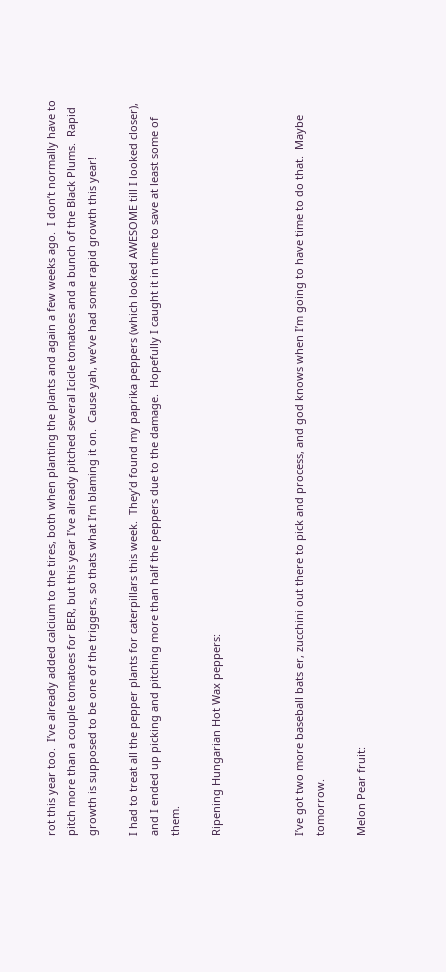rot this year too.  I’ve already added calcium to the tires, both when planting the plants and again a few weeks ago.  I don’t normally have to pitch more than a couple tomatoes for BER, but this year I’ve already pitched several Icicle tomatoes and a bunch of the Black Plums.  Rapid growth is supposed to be one of the triggers, so thats what I’m blaming it on.  Cause yah, we’ve had some rapid growth this year!

I had to treat all the pepper plants for caterpillars this week.  They’d found my paprika peppers (which looked AWESOME till I looked closer), and I ended up picking and pitching more than half the peppers due to the damage.  Hopefully I caught it in time to save at least some of them.

Ripening Hungarian Hot Wax peppers:



I’ve got two more baseball bats er, zucchini out there to pick and process, and god knows when I’m going to have time to do that.  Maybe tomorrow.

Melon Pear fruit: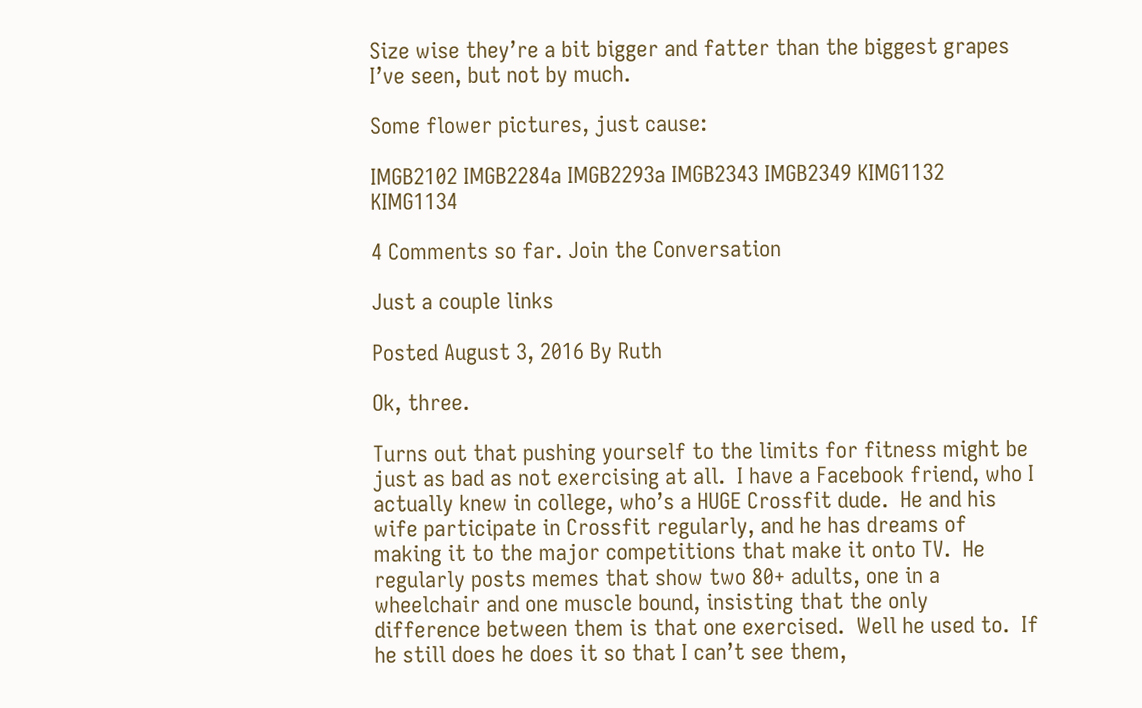Size wise they’re a bit bigger and fatter than the biggest grapes I’ve seen, but not by much.

Some flower pictures, just cause:

IMGB2102 IMGB2284a IMGB2293a IMGB2343 IMGB2349 KIMG1132 KIMG1134

4 Comments so far. Join the Conversation

Just a couple links

Posted August 3, 2016 By Ruth

Ok, three.

Turns out that pushing yourself to the limits for fitness might be just as bad as not exercising at all.  I have a Facebook friend, who I actually knew in college, who’s a HUGE Crossfit dude.  He and his wife participate in Crossfit regularly, and he has dreams of making it to the major competitions that make it onto TV.  He regularly posts memes that show two 80+ adults, one in a wheelchair and one muscle bound, insisting that the only difference between them is that one exercised.  Well he used to.  If he still does he does it so that I can’t see them,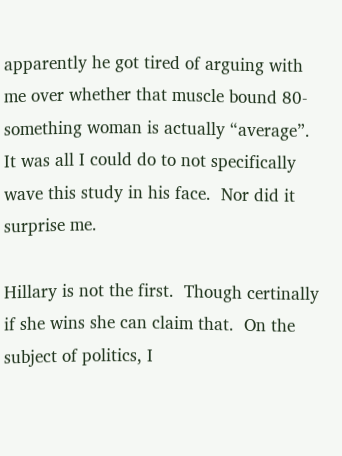apparently he got tired of arguing with me over whether that muscle bound 80-something woman is actually “average”.  It was all I could do to not specifically wave this study in his face.  Nor did it surprise me.

Hillary is not the first.  Though certinally if she wins she can claim that.  On the subject of politics, I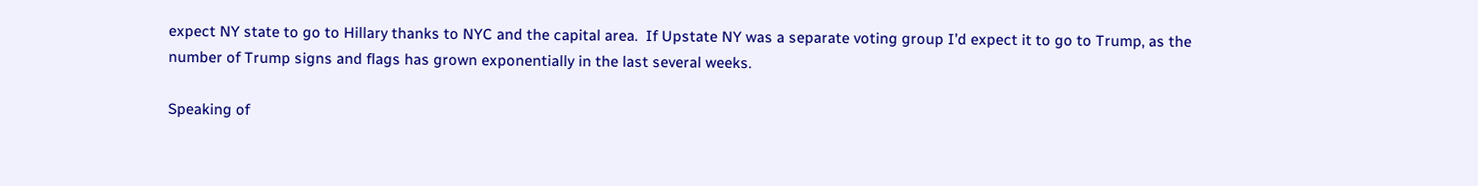expect NY state to go to Hillary thanks to NYC and the capital area.  If Upstate NY was a separate voting group I’d expect it to go to Trump, as the number of Trump signs and flags has grown exponentially in the last several weeks.

Speaking of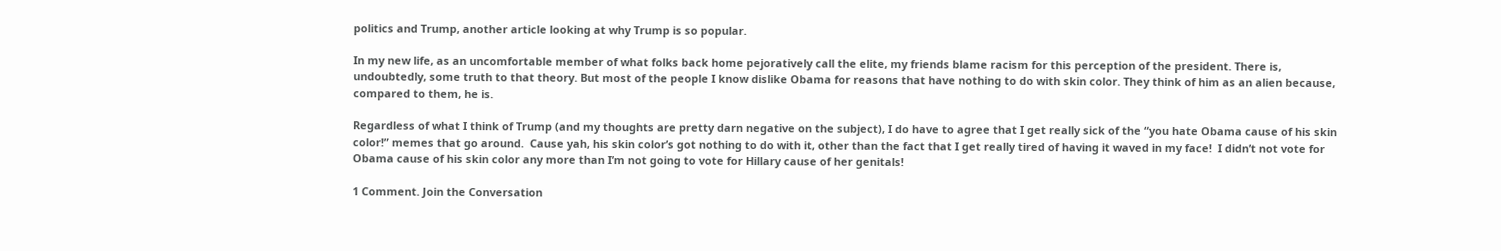politics and Trump, another article looking at why Trump is so popular.

In my new life, as an uncomfortable member of what folks back home pejoratively call the elite, my friends blame racism for this perception of the president. There is, undoubtedly, some truth to that theory. But most of the people I know dislike Obama for reasons that have nothing to do with skin color. They think of him as an alien because, compared to them, he is.

Regardless of what I think of Trump (and my thoughts are pretty darn negative on the subject), I do have to agree that I get really sick of the “you hate Obama cause of his skin color!” memes that go around.  Cause yah, his skin color’s got nothing to do with it, other than the fact that I get really tired of having it waved in my face!  I didn’t not vote for Obama cause of his skin color any more than I’m not going to vote for Hillary cause of her genitals!

1 Comment. Join the Conversation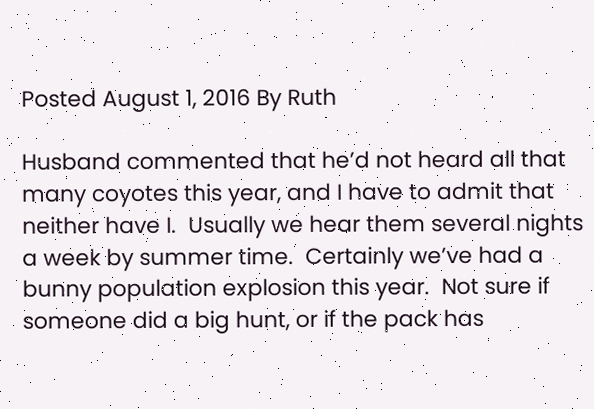Posted August 1, 2016 By Ruth

Husband commented that he’d not heard all that many coyotes this year, and I have to admit that neither have I.  Usually we hear them several nights a week by summer time.  Certainly we’ve had a bunny population explosion this year.  Not sure if someone did a big hunt, or if the pack has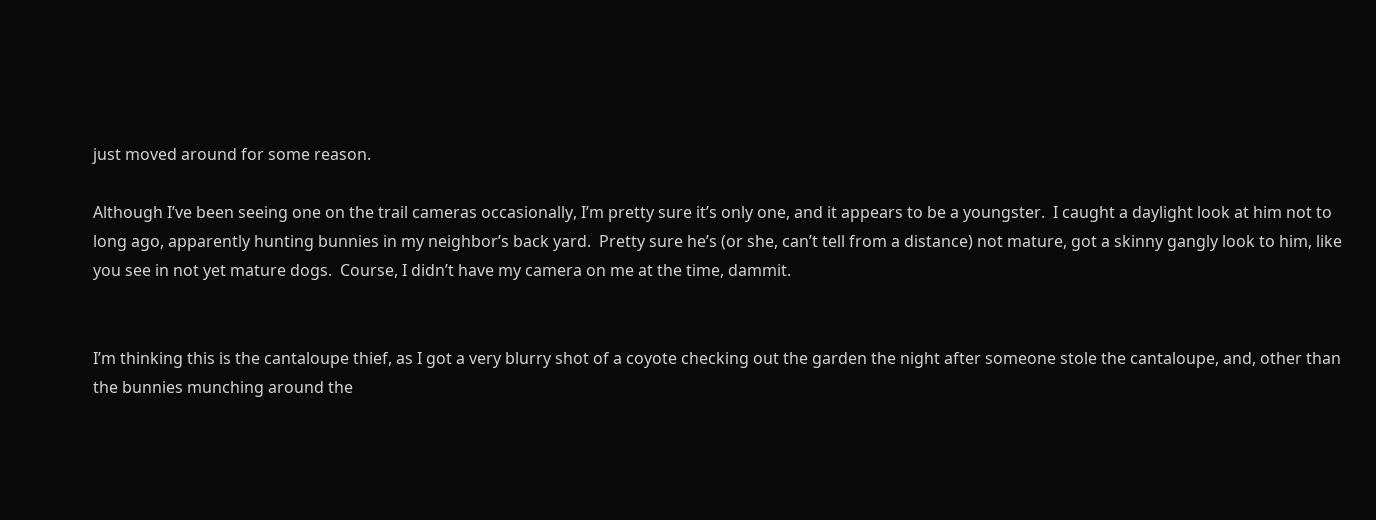just moved around for some reason.

Although I’ve been seeing one on the trail cameras occasionally, I’m pretty sure it’s only one, and it appears to be a youngster.  I caught a daylight look at him not to long ago, apparently hunting bunnies in my neighbor’s back yard.  Pretty sure he’s (or she, can’t tell from a distance) not mature, got a skinny gangly look to him, like you see in not yet mature dogs.  Course, I didn’t have my camera on me at the time, dammit.


I’m thinking this is the cantaloupe thief, as I got a very blurry shot of a coyote checking out the garden the night after someone stole the cantaloupe, and, other than the bunnies munching around the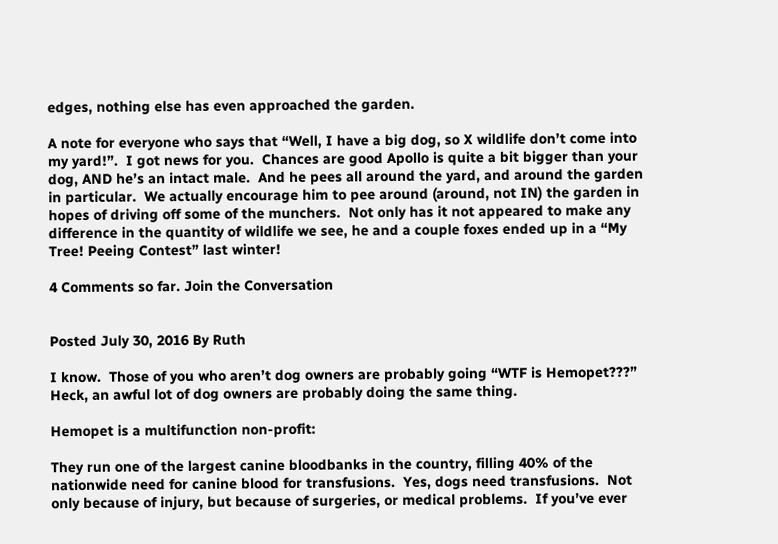edges, nothing else has even approached the garden.

A note for everyone who says that “Well, I have a big dog, so X wildlife don’t come into my yard!”.  I got news for you.  Chances are good Apollo is quite a bit bigger than your dog, AND he’s an intact male.  And he pees all around the yard, and around the garden in particular.  We actually encourage him to pee around (around, not IN) the garden in hopes of driving off some of the munchers.  Not only has it not appeared to make any difference in the quantity of wildlife we see, he and a couple foxes ended up in a “My Tree! Peeing Contest” last winter!

4 Comments so far. Join the Conversation


Posted July 30, 2016 By Ruth

I know.  Those of you who aren’t dog owners are probably going “WTF is Hemopet???”  Heck, an awful lot of dog owners are probably doing the same thing.

Hemopet is a multifunction non-profit:

They run one of the largest canine bloodbanks in the country, filling 40% of the nationwide need for canine blood for transfusions.  Yes, dogs need transfusions.  Not only because of injury, but because of surgeries, or medical problems.  If you’ve ever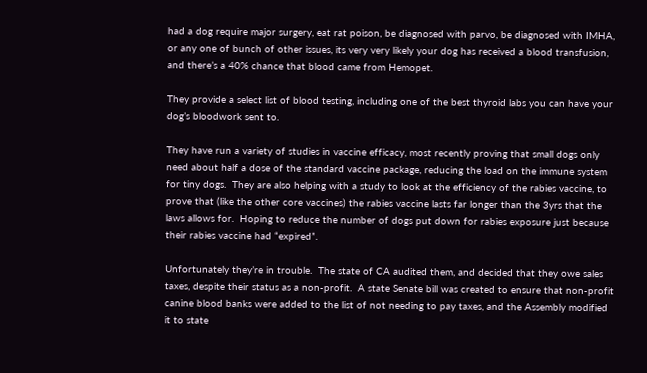had a dog require major surgery, eat rat poison, be diagnosed with parvo, be diagnosed with IMHA, or any one of bunch of other issues, its very very likely your dog has received a blood transfusion, and there’s a 40% chance that blood came from Hemopet.

They provide a select list of blood testing, including one of the best thyroid labs you can have your dog’s bloodwork sent to.

They have run a variety of studies in vaccine efficacy, most recently proving that small dogs only need about half a dose of the standard vaccine package, reducing the load on the immune system for tiny dogs.  They are also helping with a study to look at the efficiency of the rabies vaccine, to prove that (like the other core vaccines) the rabies vaccine lasts far longer than the 3yrs that the laws allows for.  Hoping to reduce the number of dogs put down for rabies exposure just because their rabies vaccine had “expired”.

Unfortunately they’re in trouble.  The state of CA audited them, and decided that they owe sales taxes, despite their status as a non-profit.  A state Senate bill was created to ensure that non-profit canine blood banks were added to the list of not needing to pay taxes, and the Assembly modified it to state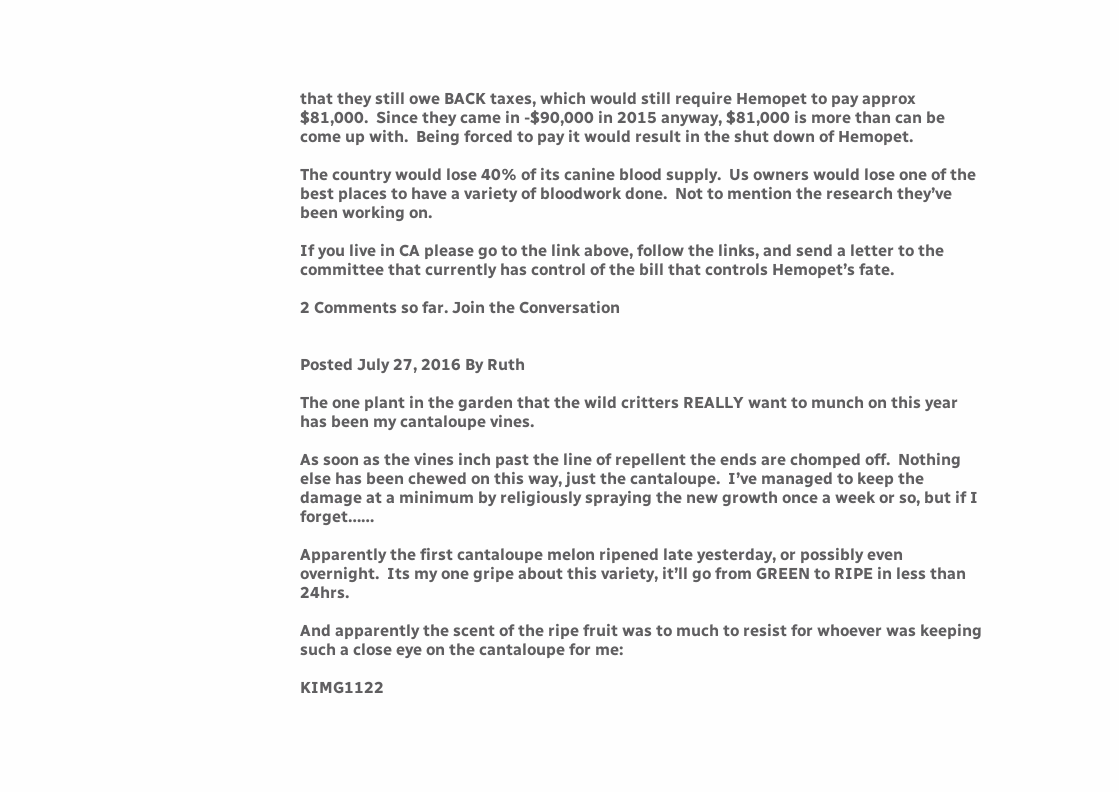that they still owe BACK taxes, which would still require Hemopet to pay approx $81,000.  Since they came in -$90,000 in 2015 anyway, $81,000 is more than can be come up with.  Being forced to pay it would result in the shut down of Hemopet.

The country would lose 40% of its canine blood supply.  Us owners would lose one of the best places to have a variety of bloodwork done.  Not to mention the research they’ve been working on.

If you live in CA please go to the link above, follow the links, and send a letter to the committee that currently has control of the bill that controls Hemopet’s fate.

2 Comments so far. Join the Conversation


Posted July 27, 2016 By Ruth

The one plant in the garden that the wild critters REALLY want to munch on this year has been my cantaloupe vines.

As soon as the vines inch past the line of repellent the ends are chomped off.  Nothing else has been chewed on this way, just the cantaloupe.  I’ve managed to keep the damage at a minimum by religiously spraying the new growth once a week or so, but if I forget……

Apparently the first cantaloupe melon ripened late yesterday, or possibly even overnight.  Its my one gripe about this variety, it’ll go from GREEN to RIPE in less than 24hrs.

And apparently the scent of the ripe fruit was to much to resist for whoever was keeping such a close eye on the cantaloupe for me:

KIMG1122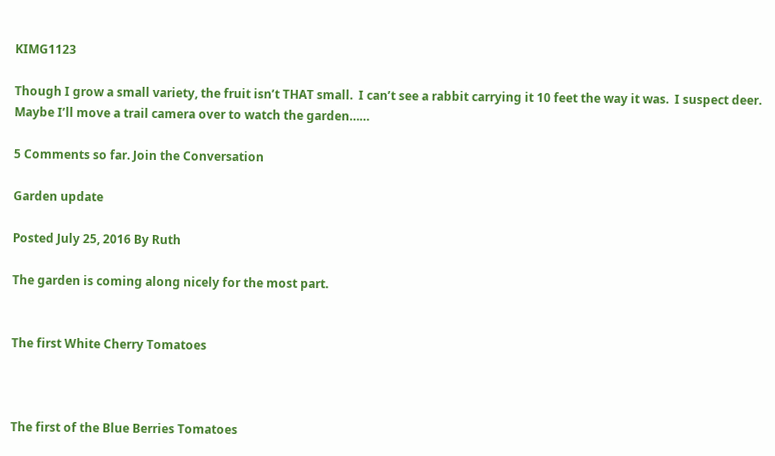KIMG1123

Though I grow a small variety, the fruit isn’t THAT small.  I can’t see a rabbit carrying it 10 feet the way it was.  I suspect deer.  Maybe I’ll move a trail camera over to watch the garden……

5 Comments so far. Join the Conversation

Garden update

Posted July 25, 2016 By Ruth

The garden is coming along nicely for the most part.


The first White Cherry Tomatoes



The first of the Blue Berries Tomatoes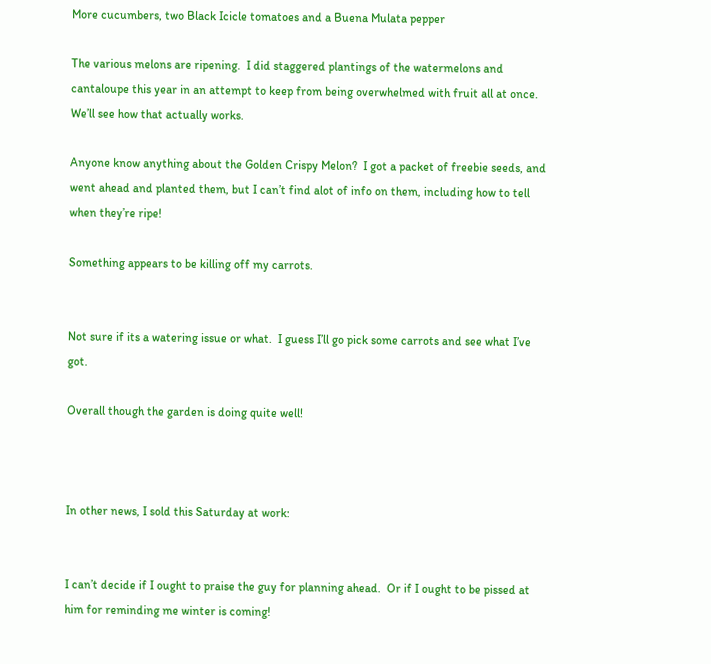More cucumbers, two Black Icicle tomatoes and a Buena Mulata pepper

The various melons are ripening.  I did staggered plantings of the watermelons and cantaloupe this year in an attempt to keep from being overwhelmed with fruit all at once.  We’ll see how that actually works.

Anyone know anything about the Golden Crispy Melon?  I got a packet of freebie seeds, and went ahead and planted them, but I can’t find alot of info on them, including how to tell when they’re ripe!

Something appears to be killing off my carrots.


Not sure if its a watering issue or what.  I guess I’ll go pick some carrots and see what I’ve got.

Overall though the garden is doing quite well!



In other news, I sold this Saturday at work:


I can’t decide if I ought to praise the guy for planning ahead.  Or if I ought to be pissed at him for reminding me winter is coming!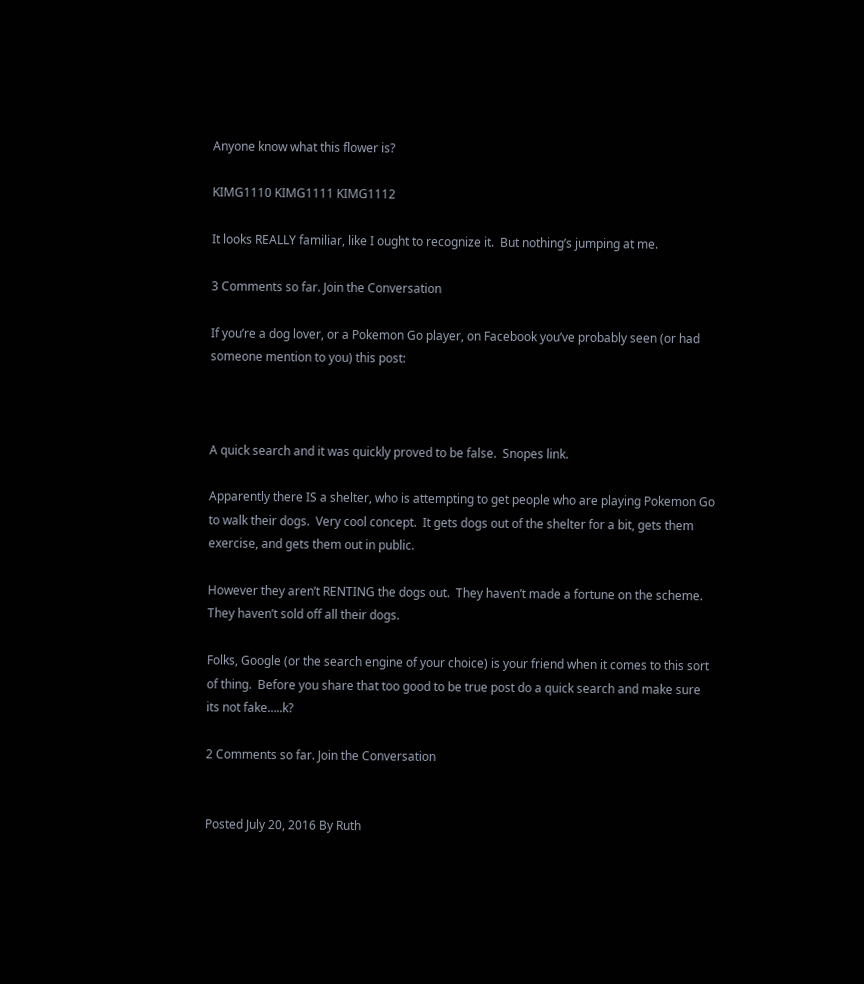Anyone know what this flower is?

KIMG1110 KIMG1111 KIMG1112

It looks REALLY familiar, like I ought to recognize it.  But nothing’s jumping at me.

3 Comments so far. Join the Conversation

If you’re a dog lover, or a Pokemon Go player, on Facebook you’ve probably seen (or had someone mention to you) this post:



A quick search and it was quickly proved to be false.  Snopes link.

Apparently there IS a shelter, who is attempting to get people who are playing Pokemon Go to walk their dogs.  Very cool concept.  It gets dogs out of the shelter for a bit, gets them exercise, and gets them out in public.

However they aren’t RENTING the dogs out.  They haven’t made a fortune on the scheme.  They haven’t sold off all their dogs.

Folks, Google (or the search engine of your choice) is your friend when it comes to this sort of thing.  Before you share that too good to be true post do a quick search and make sure its not fake…..k?

2 Comments so far. Join the Conversation


Posted July 20, 2016 By Ruth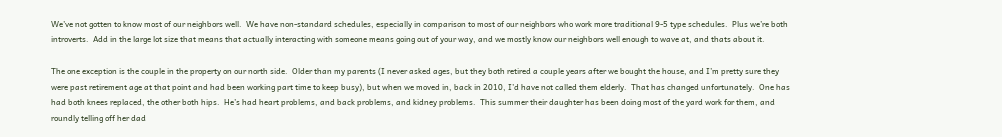We’ve not gotten to know most of our neighbors well.  We have non-standard schedules, especially in comparison to most of our neighbors who work more traditional 9-5 type schedules.  Plus we’re both introverts.  Add in the large lot size that means that actually interacting with someone means going out of your way, and we mostly know our neighbors well enough to wave at, and thats about it.

The one exception is the couple in the property on our north side.  Older than my parents (I never asked ages, but they both retired a couple years after we bought the house, and I’m pretty sure they were past retirement age at that point and had been working part time to keep busy), but when we moved in, back in 2010, I’d have not called them elderly.  That has changed unfortunately.  One has had both knees replaced, the other both hips.  He’s had heart problems, and back problems, and kidney problems.  This summer their daughter has been doing most of the yard work for them, and roundly telling off her dad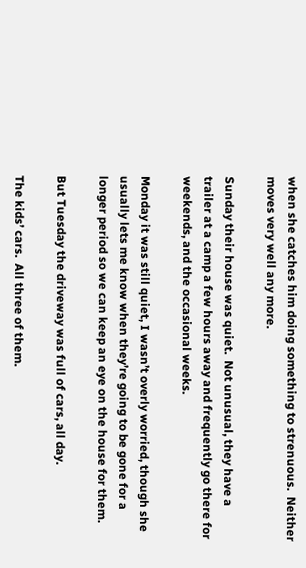when she catches him doing something to strenuous.  Neither moves very well any more.

Sunday their house was quiet.  Not unusual, they have a trailer at a camp a few hours away and frequently go there for weekends, and the occasional weeks.

Monday it was still quiet, I wasn’t overly worried, though she usually lets me know when they’re going to be gone for a longer period so we can keep an eye on the house for them.

But Tuesday the driveway was full of cars, all day.

The kids’ cars.  All three of them.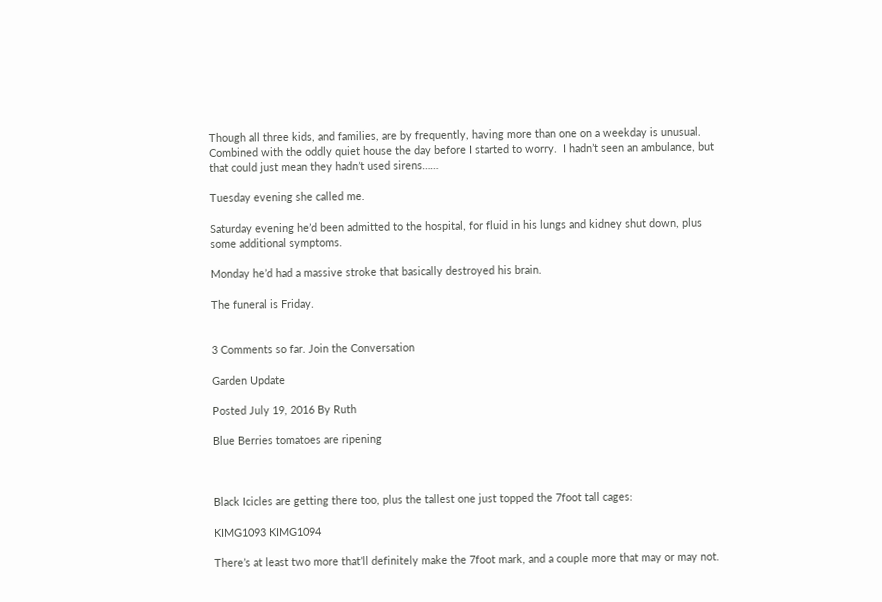Though all three kids, and families, are by frequently, having more than one on a weekday is unusual.  Combined with the oddly quiet house the day before I started to worry.  I hadn’t seen an ambulance, but that could just mean they hadn’t used sirens……

Tuesday evening she called me.

Saturday evening he’d been admitted to the hospital, for fluid in his lungs and kidney shut down, plus some additional symptoms.

Monday he’d had a massive stroke that basically destroyed his brain.

The funeral is Friday.


3 Comments so far. Join the Conversation

Garden Update

Posted July 19, 2016 By Ruth

Blue Berries tomatoes are ripening



Black Icicles are getting there too, plus the tallest one just topped the 7foot tall cages:

KIMG1093 KIMG1094

There’s at least two more that’ll definitely make the 7foot mark, and a couple more that may or may not.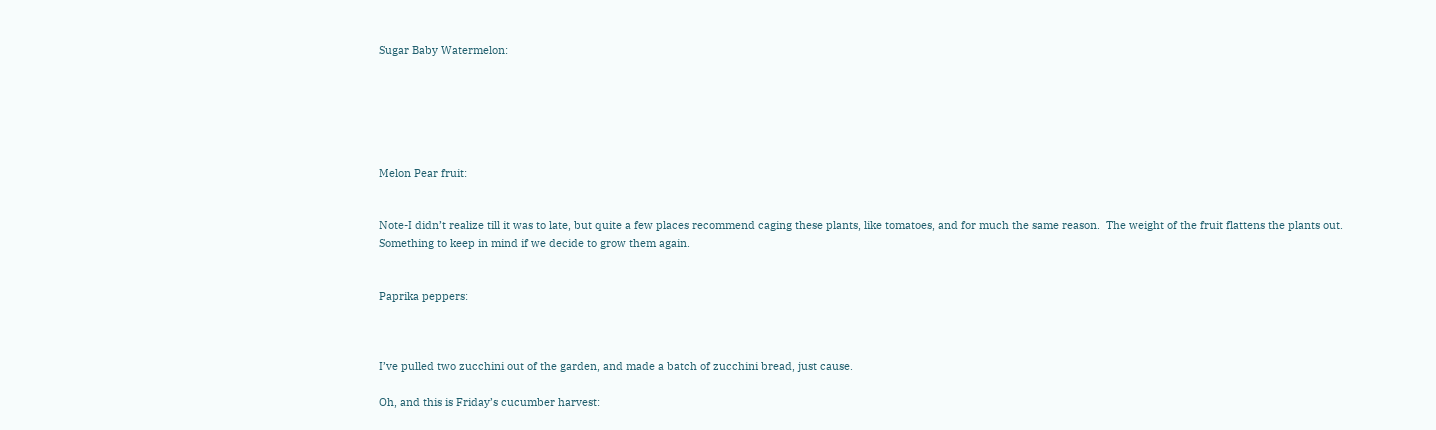Sugar Baby Watermelon:






Melon Pear fruit:


Note-I didn’t realize till it was to late, but quite a few places recommend caging these plants, like tomatoes, and for much the same reason.  The weight of the fruit flattens the plants out.  Something to keep in mind if we decide to grow them again.


Paprika peppers:



I’ve pulled two zucchini out of the garden, and made a batch of zucchini bread, just cause.

Oh, and this is Friday’s cucumber harvest: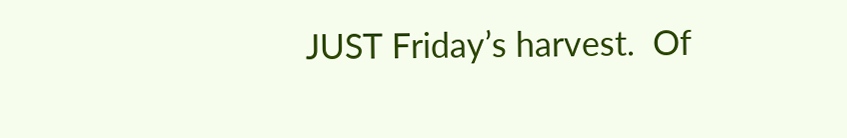JUST Friday’s harvest.  Of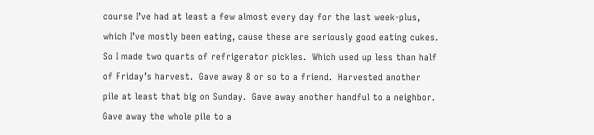course I’ve had at least a few almost every day for the last week-plus, which I’ve mostly been eating, cause these are seriously good eating cukes.  So I made two quarts of refrigerator pickles.  Which used up less than half of Friday’s harvest.  Gave away 8 or so to a friend.  Harvested another pile at least that big on Sunday.  Gave away another handful to a neighbor.  Gave away the whole pile to a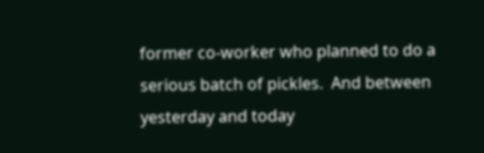former co-worker who planned to do a serious batch of pickles.  And between yesterday and today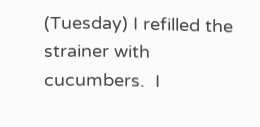(Tuesday) I refilled the strainer with cucumbers.  I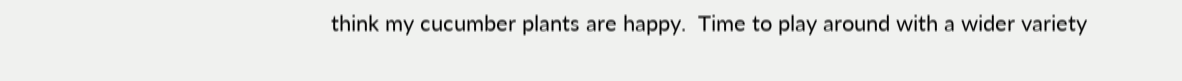think my cucumber plants are happy.  Time to play around with a wider variety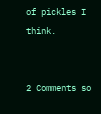of pickles I think.


2 Comments so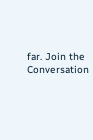far. Join the Conversation